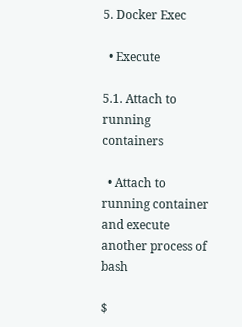5. Docker Exec

  • Execute

5.1. Attach to running containers

  • Attach to running container and execute another process of bash

$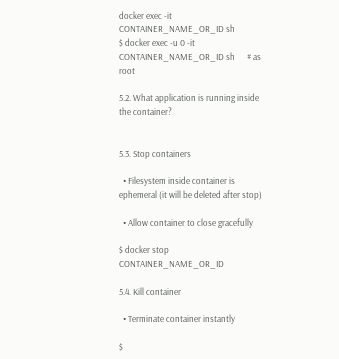docker exec -it CONTAINER_NAME_OR_ID sh
$ docker exec -u 0 -it CONTAINER_NAME_OR_ID sh      # as root

5.2. What application is running inside the container?


5.3. Stop containers

  • Filesystem inside container is ephemeral (it will be deleted after stop)

  • Allow container to close gracefully

$ docker stop CONTAINER_NAME_OR_ID

5.4. Kill container

  • Terminate container instantly

$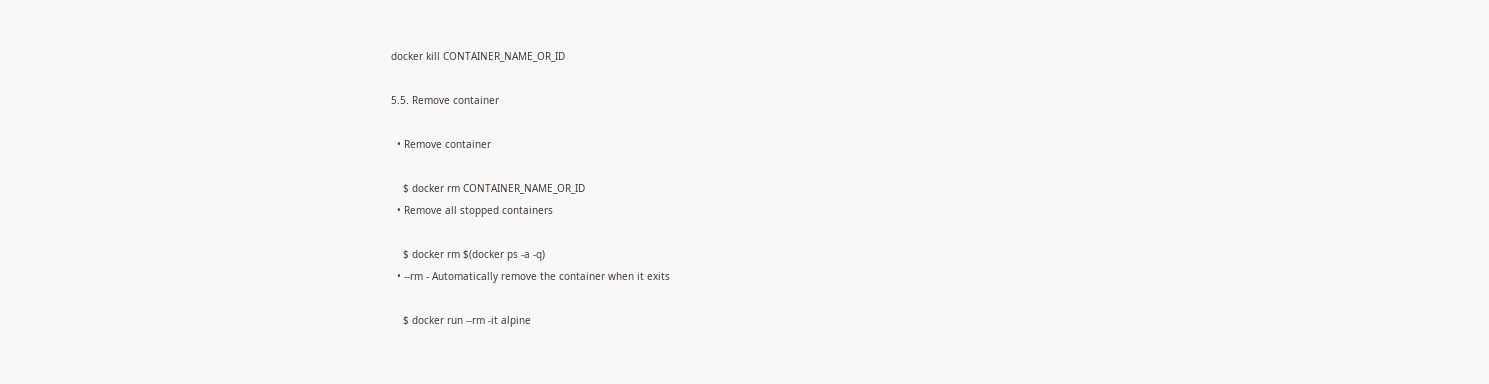docker kill CONTAINER_NAME_OR_ID

5.5. Remove container

  • Remove container

    $ docker rm CONTAINER_NAME_OR_ID
  • Remove all stopped containers

    $ docker rm $(docker ps -a -q)
  • --rm - Automatically remove the container when it exits

    $ docker run --rm -it alpine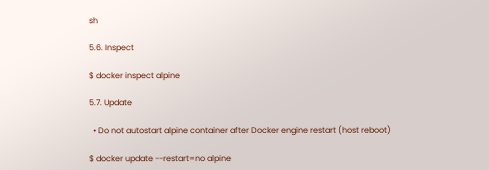sh

5.6. Inspect

$ docker inspect alpine

5.7. Update

  • Do not autostart alpine container after Docker engine restart (host reboot)

$ docker update --restart=no alpine